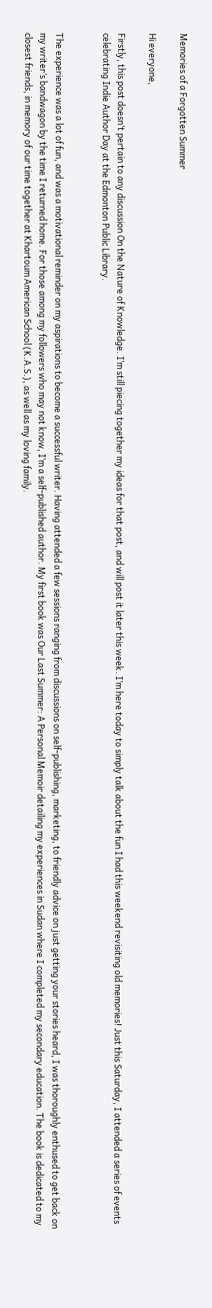Memories of a Forgotten Summer

Hi everyone,

Firstly, this post doesn’t pertain to any discussion On the Nature of Knowledge. I’m still piecing together my ideas for that post, and will post it later this week. I’m here today to simply talk about the fun I had this weekend revisiting old memories! Just this Saturday, I attended a series of events celebrating Indie Author Day at the Edmonton Public Library.


The experience was a lot of fun, and was a motivational reminder on my aspirations to become a successful writer. Having attended a few sessions ranging from discussions on self-publishing, marketing, to friendly advice on just getting your stories heard, I was thoroughly enthused to get back on my writer’s bandwagon by the time I returned home. For those among my followers who may not know, I’m a self-published author. My first book was Our Last Summer: A Personal Memoir detailing my experiences in Sudan where I completed my secondary education. The book is dedicated to my closest friends, in memory of our time together at Khartoum American School (K.A.S.), as well as my loving family.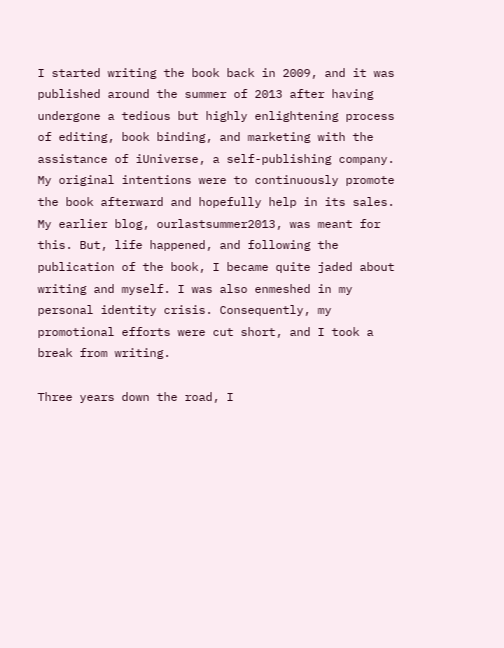I started writing the book back in 2009, and it was published around the summer of 2013 after having undergone a tedious but highly enlightening process of editing, book binding, and marketing with the assistance of iUniverse, a self-publishing company. My original intentions were to continuously promote the book afterward and hopefully help in its sales. My earlier blog, ourlastsummer2013, was meant for this. But, life happened, and following the publication of the book, I became quite jaded about writing and myself. I was also enmeshed in my personal identity crisis. Consequently, my promotional efforts were cut short, and I took a break from writing.

Three years down the road, I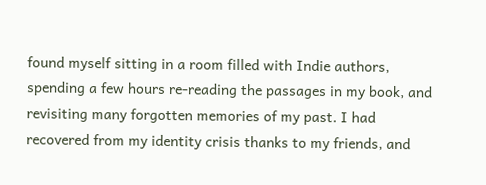found myself sitting in a room filled with Indie authors, spending a few hours re-reading the passages in my book, and revisiting many forgotten memories of my past. I had recovered from my identity crisis thanks to my friends, and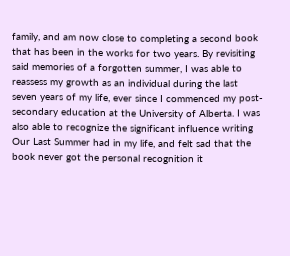family, and am now close to completing a second book that has been in the works for two years. By revisiting said memories of a forgotten summer, I was able to reassess my growth as an individual during the last seven years of my life, ever since I commenced my post-secondary education at the University of Alberta. I was also able to recognize the significant influence writing Our Last Summer had in my life, and felt sad that the book never got the personal recognition it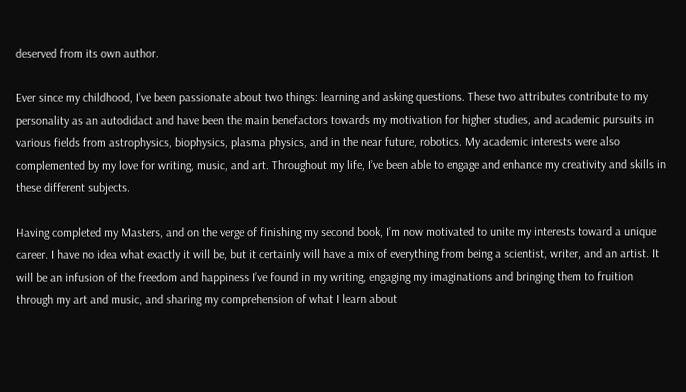deserved from its own author.

Ever since my childhood, I’ve been passionate about two things: learning and asking questions. These two attributes contribute to my personality as an autodidact and have been the main benefactors towards my motivation for higher studies, and academic pursuits in various fields from astrophysics, biophysics, plasma physics, and in the near future, robotics. My academic interests were also complemented by my love for writing, music, and art. Throughout my life, I’ve been able to engage and enhance my creativity and skills in these different subjects.

Having completed my Masters, and on the verge of finishing my second book, I’m now motivated to unite my interests toward a unique career. I have no idea what exactly it will be, but it certainly will have a mix of everything from being a scientist, writer, and an artist. It will be an infusion of the freedom and happiness I’ve found in my writing, engaging my imaginations and bringing them to fruition through my art and music, and sharing my comprehension of what I learn about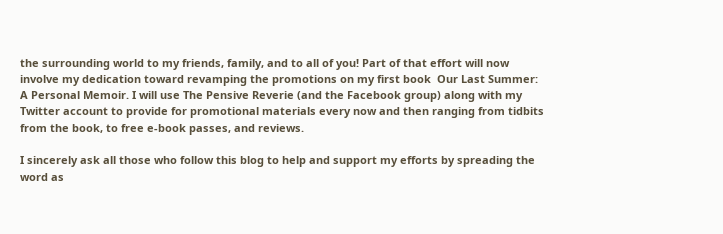the surrounding world to my friends, family, and to all of you! Part of that effort will now involve my dedication toward revamping the promotions on my first book  Our Last Summer: A Personal Memoir. I will use The Pensive Reverie (and the Facebook group) along with my Twitter account to provide for promotional materials every now and then ranging from tidbits from the book, to free e-book passes, and reviews.

I sincerely ask all those who follow this blog to help and support my efforts by spreading the word as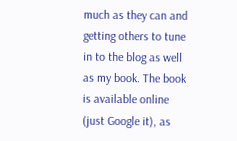much as they can and getting others to tune in to the blog as well as my book. The book is available online (just Google it), as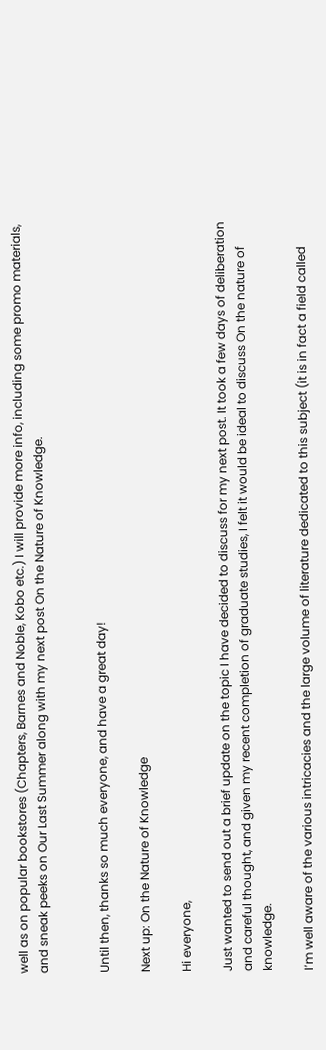well as on popular bookstores (Chapters, Barnes and Noble, Kobo etc.) I will provide more info, including some promo materials, and sneak peeks on Our Last Summer along with my next post On the Nature of Knowledge.


Until then, thanks so much everyone, and have a great day!

Next up: On the Nature of Knowledge

Hi everyone,

Just wanted to send out a brief update on the topic I have decided to discuss for my next post. It took a few days of deliberation and careful thought, and given my recent completion of graduate studies, I felt it would be ideal to discuss On the nature of knowledge.

I’m well aware of the various intricacies and the large volume of literature dedicated to this subject (it is in fact a field called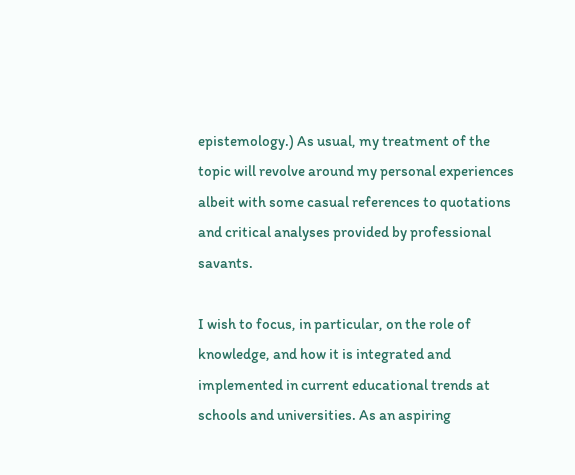epistemology.) As usual, my treatment of the topic will revolve around my personal experiences albeit with some casual references to quotations and critical analyses provided by professional savants.

I wish to focus, in particular, on the role of knowledge, and how it is integrated and implemented in current educational trends at schools and universities. As an aspiring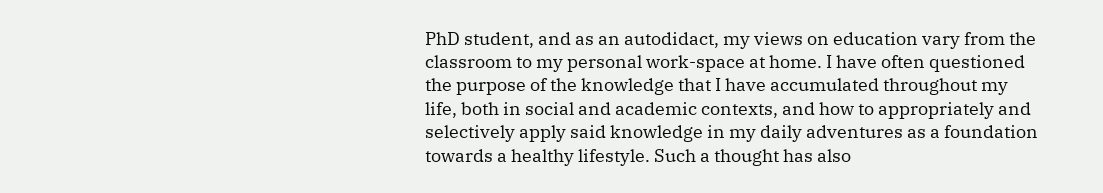PhD student, and as an autodidact, my views on education vary from the classroom to my personal work-space at home. I have often questioned the purpose of the knowledge that I have accumulated throughout my life, both in social and academic contexts, and how to appropriately and selectively apply said knowledge in my daily adventures as a foundation towards a healthy lifestyle. Such a thought has also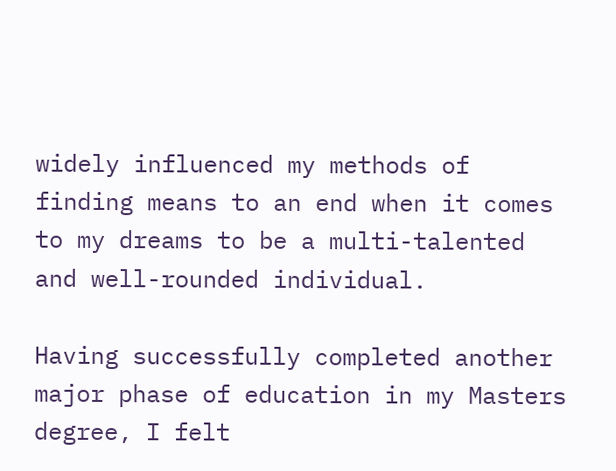widely influenced my methods of finding means to an end when it comes to my dreams to be a multi-talented and well-rounded individual.

Having successfully completed another major phase of education in my Masters degree, I felt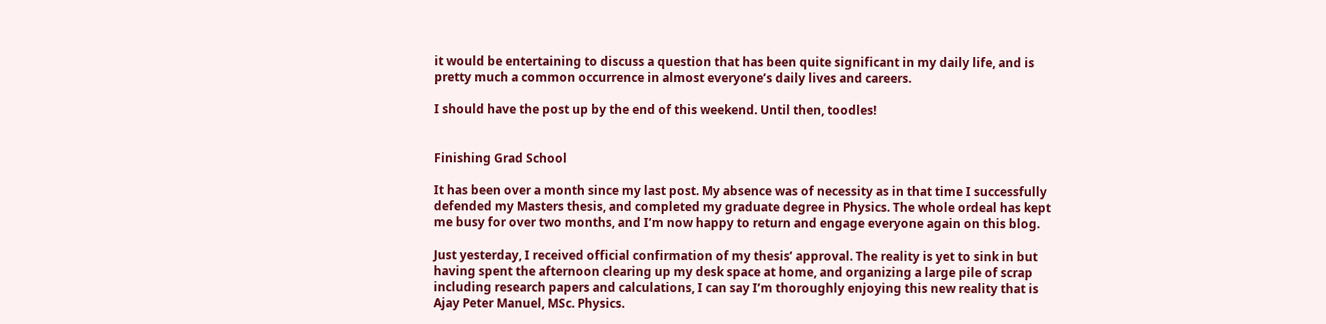it would be entertaining to discuss a question that has been quite significant in my daily life, and is pretty much a common occurrence in almost everyone’s daily lives and careers.

I should have the post up by the end of this weekend. Until then, toodles!


Finishing Grad School

It has been over a month since my last post. My absence was of necessity as in that time I successfully defended my Masters thesis, and completed my graduate degree in Physics. The whole ordeal has kept me busy for over two months, and I’m now happy to return and engage everyone again on this blog.

Just yesterday, I received official confirmation of my thesis’ approval. The reality is yet to sink in but having spent the afternoon clearing up my desk space at home, and organizing a large pile of scrap including research papers and calculations, I can say I’m thoroughly enjoying this new reality that is Ajay Peter Manuel, MSc. Physics.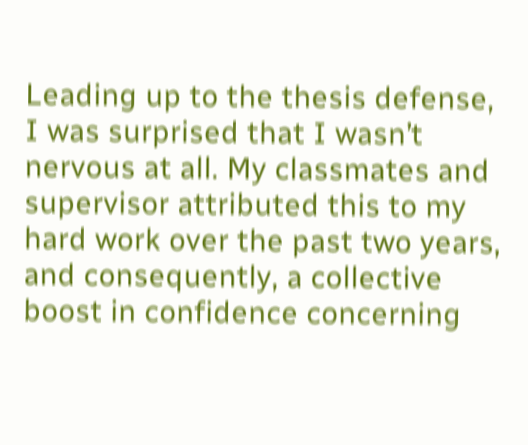Leading up to the thesis defense, I was surprised that I wasn’t nervous at all. My classmates and supervisor attributed this to my hard work over the past two years, and consequently, a collective boost in confidence concerning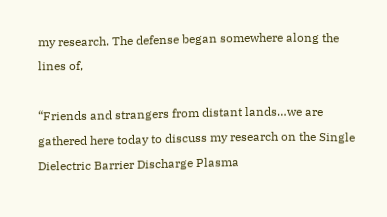my research. The defense began somewhere along the lines of,

“Friends and strangers from distant lands…we are gathered here today to discuss my research on the Single Dielectric Barrier Discharge Plasma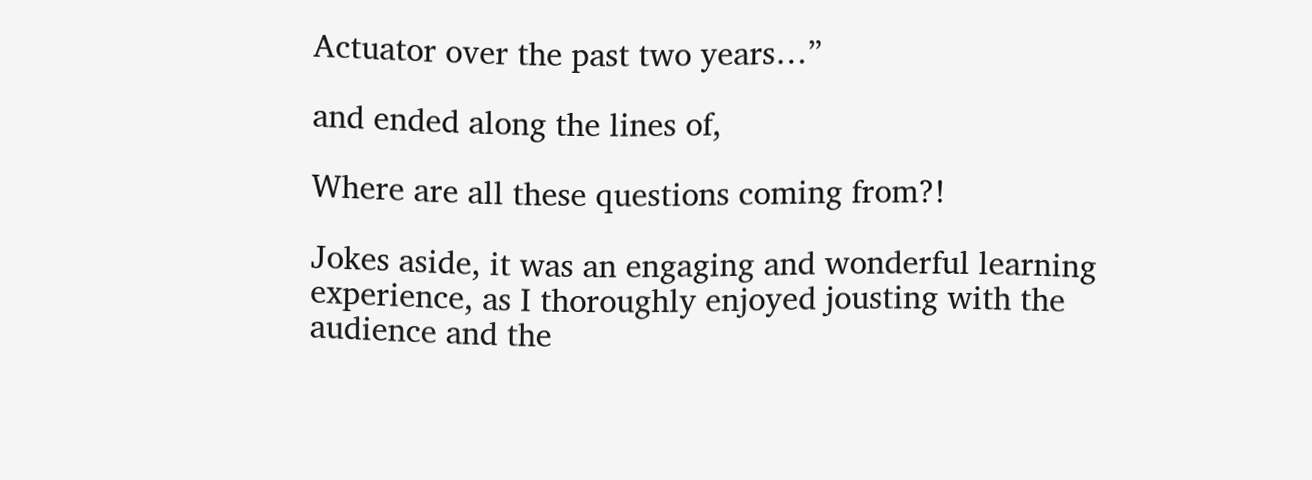Actuator over the past two years…”

and ended along the lines of,

Where are all these questions coming from?!

Jokes aside, it was an engaging and wonderful learning experience, as I thoroughly enjoyed jousting with the audience and the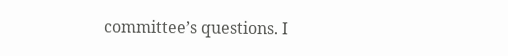committee’s questions. I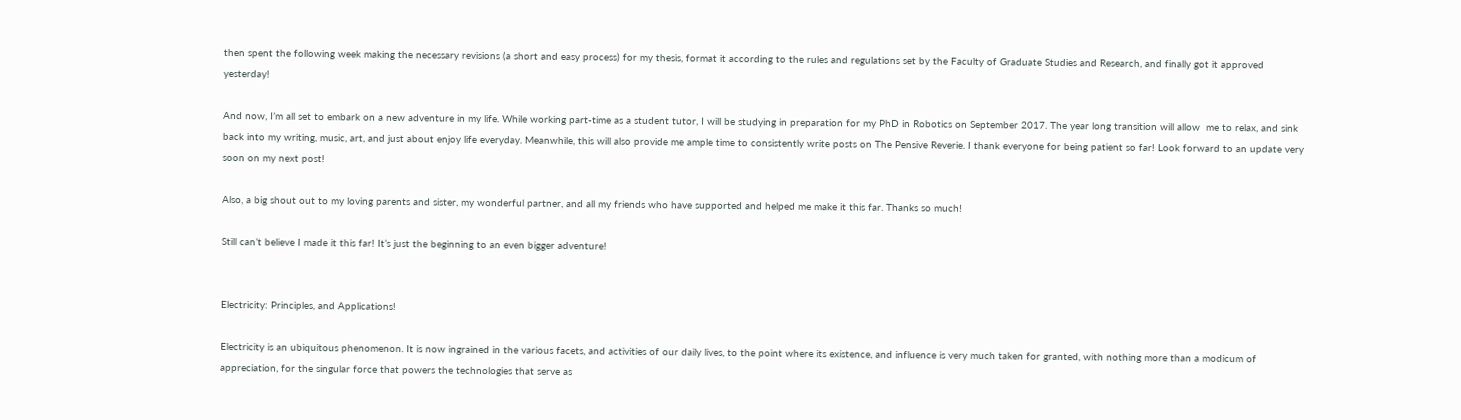then spent the following week making the necessary revisions (a short and easy process) for my thesis, format it according to the rules and regulations set by the Faculty of Graduate Studies and Research, and finally got it approved yesterday!

And now, I’m all set to embark on a new adventure in my life. While working part-time as a student tutor, I will be studying in preparation for my PhD in Robotics on September 2017. The year long transition will allow  me to relax, and sink back into my writing, music, art, and just about enjoy life everyday. Meanwhile, this will also provide me ample time to consistently write posts on The Pensive Reverie. I thank everyone for being patient so far! Look forward to an update very soon on my next post!

Also, a big shout out to my loving parents and sister, my wonderful partner, and all my friends who have supported and helped me make it this far. Thanks so much!

Still can’t believe I made it this far! It’s just the beginning to an even bigger adventure!


Electricity: Principles, and Applications!

Electricity is an ubiquitous phenomenon. It is now ingrained in the various facets, and activities of our daily lives, to the point where its existence, and influence is very much taken for granted, with nothing more than a modicum of appreciation, for the singular force that powers the technologies that serve as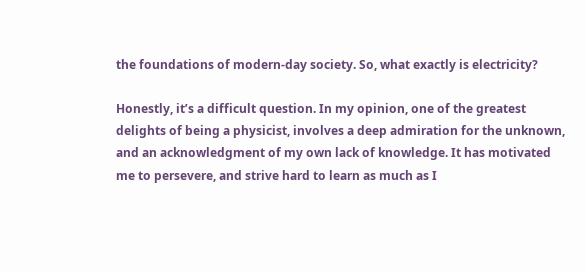the foundations of modern-day society. So, what exactly is electricity?

Honestly, it’s a difficult question. In my opinion, one of the greatest delights of being a physicist, involves a deep admiration for the unknown, and an acknowledgment of my own lack of knowledge. It has motivated me to persevere, and strive hard to learn as much as I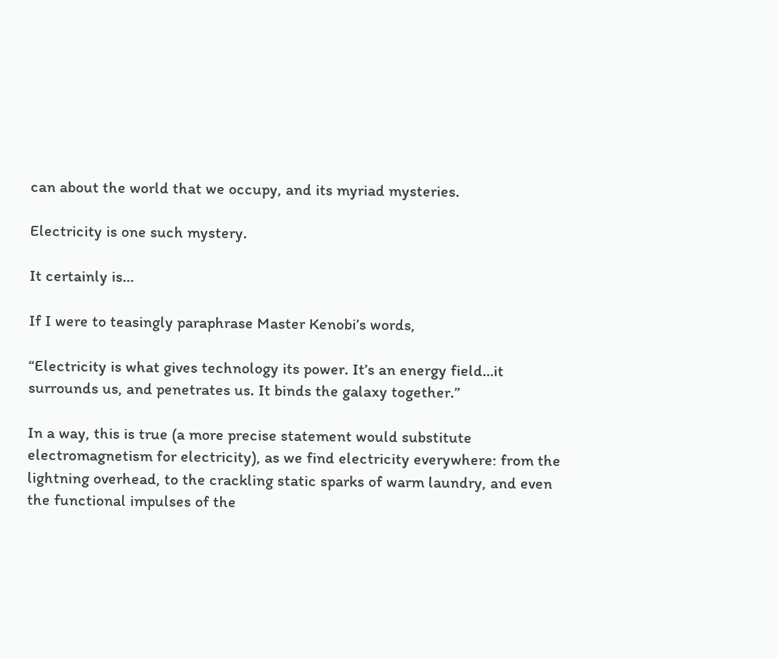can about the world that we occupy, and its myriad mysteries.

Electricity is one such mystery.

It certainly is…

If I were to teasingly paraphrase Master Kenobi’s words,

“Electricity is what gives technology its power. It’s an energy field…it surrounds us, and penetrates us. It binds the galaxy together.”

In a way, this is true (a more precise statement would substitute electromagnetism for electricity), as we find electricity everywhere: from the lightning overhead, to the crackling static sparks of warm laundry, and even the functional impulses of the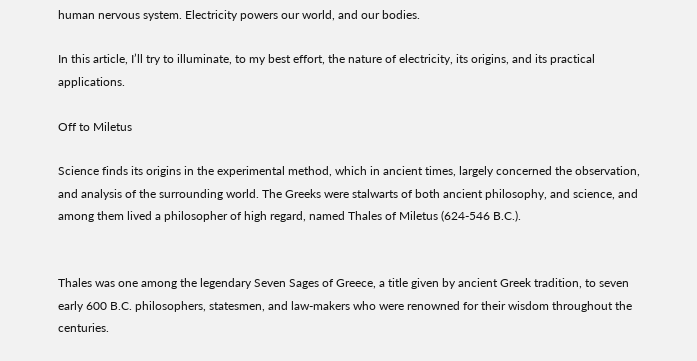human nervous system. Electricity powers our world, and our bodies.

In this article, I’ll try to illuminate, to my best effort, the nature of electricity, its origins, and its practical applications.

Off to Miletus

Science finds its origins in the experimental method, which in ancient times, largely concerned the observation, and analysis of the surrounding world. The Greeks were stalwarts of both ancient philosophy, and science, and among them lived a philosopher of high regard, named Thales of Miletus (624-546 B.C.).


Thales was one among the legendary Seven Sages of Greece, a title given by ancient Greek tradition, to seven early 600 B.C. philosophers, statesmen, and law-makers who were renowned for their wisdom throughout the centuries.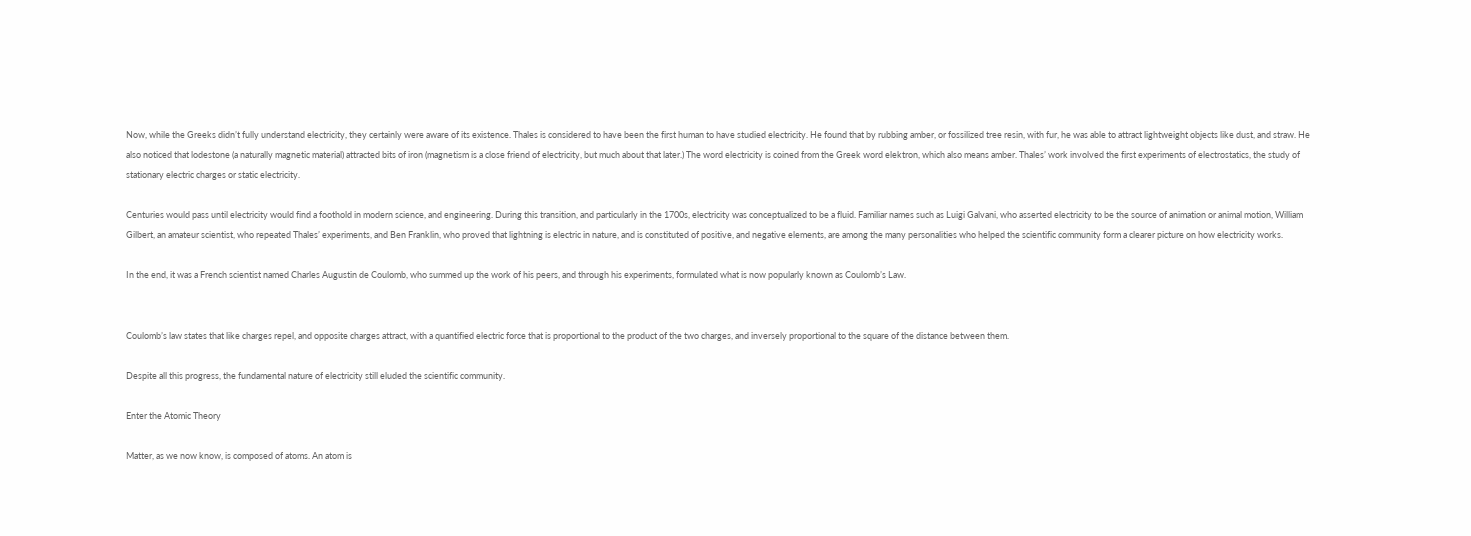Now, while the Greeks didn’t fully understand electricity, they certainly were aware of its existence. Thales is considered to have been the first human to have studied electricity. He found that by rubbing amber, or fossilized tree resin, with fur, he was able to attract lightweight objects like dust, and straw. He also noticed that lodestone (a naturally magnetic material) attracted bits of iron (magnetism is a close friend of electricity, but much about that later.) The word electricity is coined from the Greek word elektron, which also means amber. Thales’ work involved the first experiments of electrostatics, the study of stationary electric charges or static electricity.

Centuries would pass until electricity would find a foothold in modern science, and engineering. During this transition, and particularly in the 1700s, electricity was conceptualized to be a fluid. Familiar names such as Luigi Galvani, who asserted electricity to be the source of animation or animal motion, William Gilbert, an amateur scientist, who repeated Thales’ experiments, and Ben Franklin, who proved that lightning is electric in nature, and is constituted of positive, and negative elements, are among the many personalities who helped the scientific community form a clearer picture on how electricity works.

In the end, it was a French scientist named Charles Augustin de Coulomb, who summed up the work of his peers, and through his experiments, formulated what is now popularly known as Coulomb’s Law.


Coulomb’s law states that like charges repel, and opposite charges attract, with a quantified electric force that is proportional to the product of the two charges, and inversely proportional to the square of the distance between them.

Despite all this progress, the fundamental nature of electricity still eluded the scientific community.

Enter the Atomic Theory

Matter, as we now know, is composed of atoms. An atom is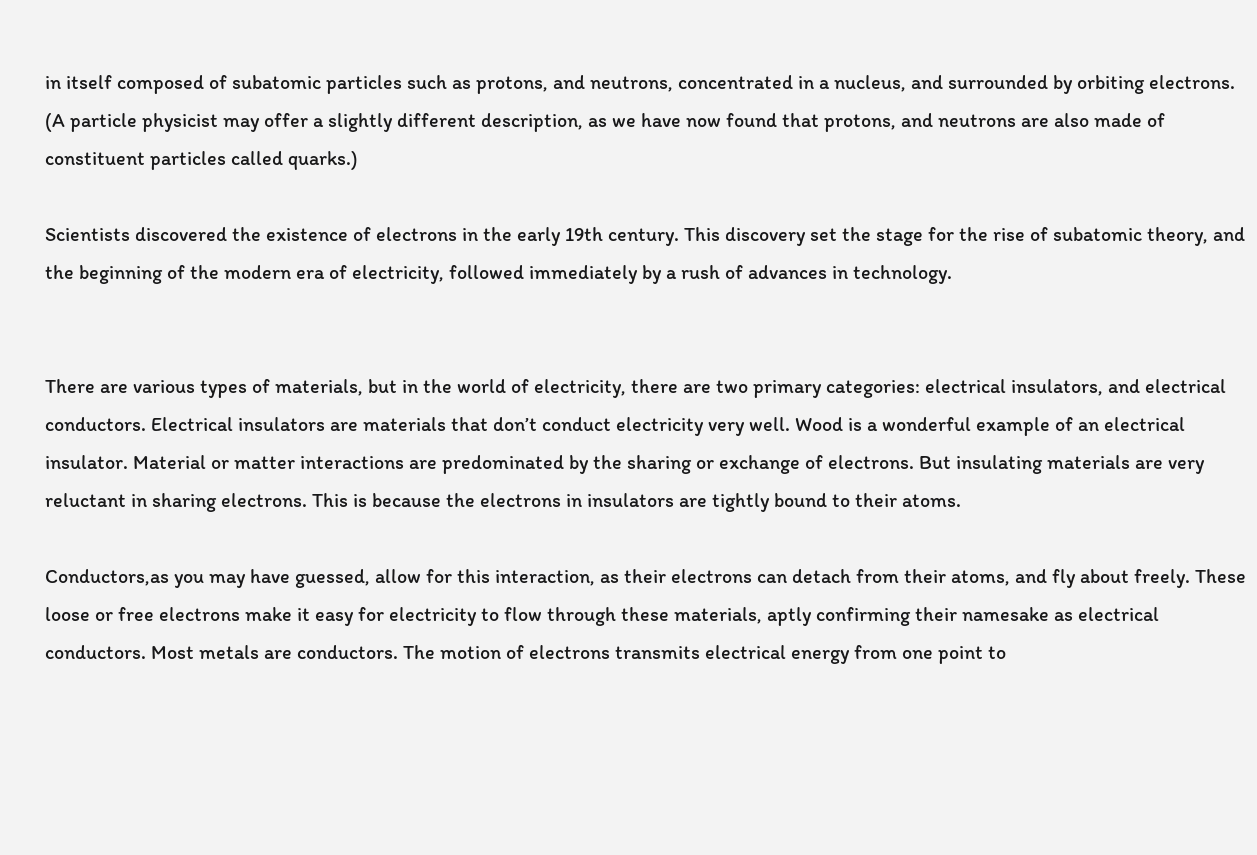in itself composed of subatomic particles such as protons, and neutrons, concentrated in a nucleus, and surrounded by orbiting electrons. (A particle physicist may offer a slightly different description, as we have now found that protons, and neutrons are also made of constituent particles called quarks.)

Scientists discovered the existence of electrons in the early 19th century. This discovery set the stage for the rise of subatomic theory, and the beginning of the modern era of electricity, followed immediately by a rush of advances in technology.


There are various types of materials, but in the world of electricity, there are two primary categories: electrical insulators, and electrical conductors. Electrical insulators are materials that don’t conduct electricity very well. Wood is a wonderful example of an electrical insulator. Material or matter interactions are predominated by the sharing or exchange of electrons. But insulating materials are very reluctant in sharing electrons. This is because the electrons in insulators are tightly bound to their atoms.

Conductors,as you may have guessed, allow for this interaction, as their electrons can detach from their atoms, and fly about freely. These loose or free electrons make it easy for electricity to flow through these materials, aptly confirming their namesake as electrical conductors. Most metals are conductors. The motion of electrons transmits electrical energy from one point to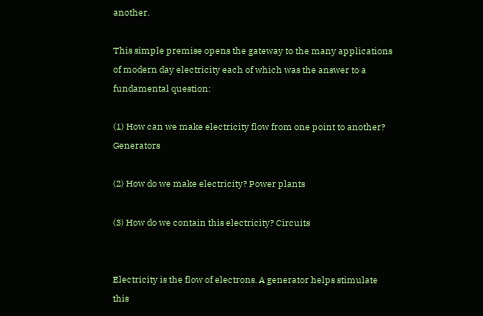another.

This simple premise opens the gateway to the many applications of modern day electricity each of which was the answer to a fundamental question:

(1) How can we make electricity flow from one point to another? Generators

(2) How do we make electricity? Power plants

(3) How do we contain this electricity? Circuits


Electricity is the flow of electrons. A generator helps stimulate this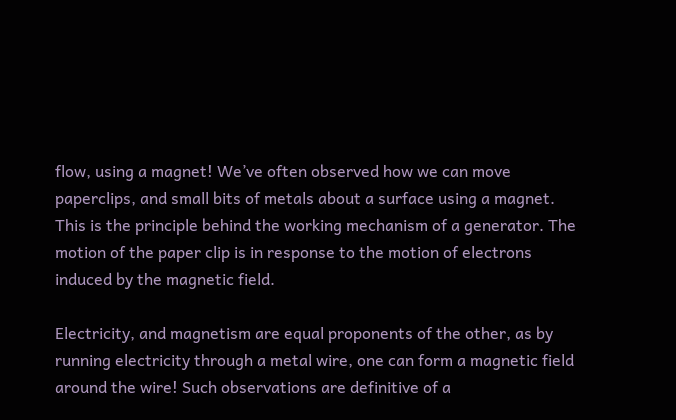flow, using a magnet! We’ve often observed how we can move paperclips, and small bits of metals about a surface using a magnet. This is the principle behind the working mechanism of a generator. The motion of the paper clip is in response to the motion of electrons induced by the magnetic field.

Electricity, and magnetism are equal proponents of the other, as by running electricity through a metal wire, one can form a magnetic field around the wire! Such observations are definitive of a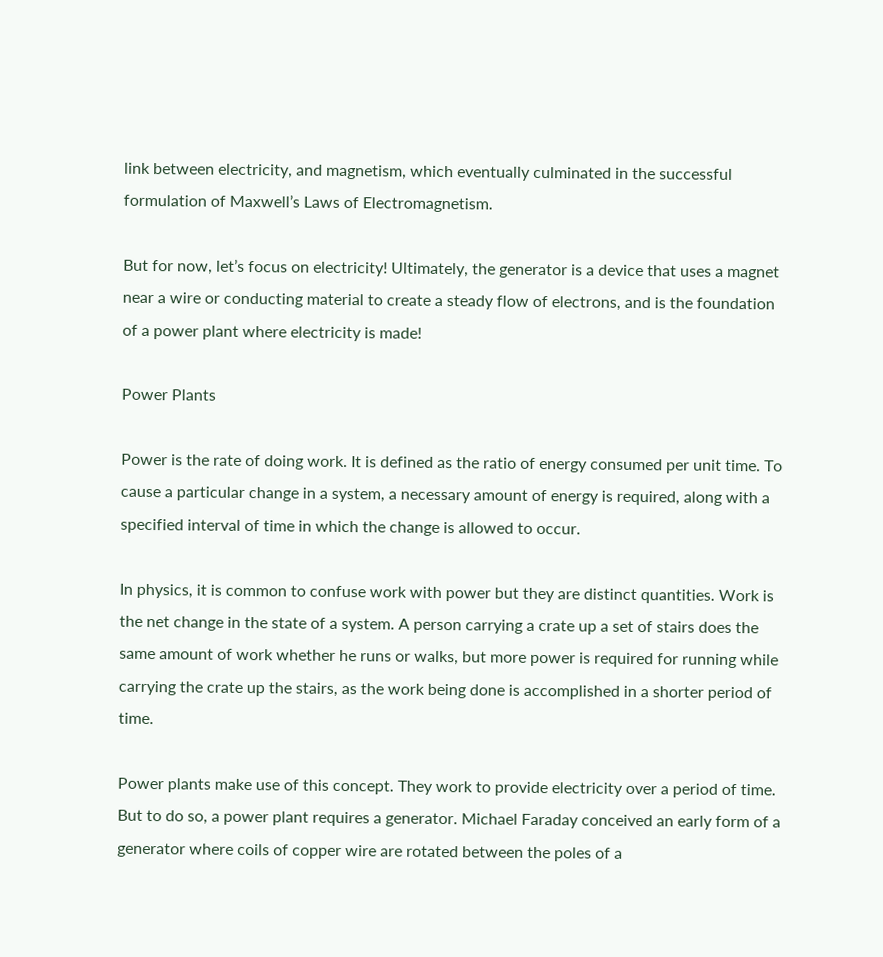link between electricity, and magnetism, which eventually culminated in the successful formulation of Maxwell’s Laws of Electromagnetism.

But for now, let’s focus on electricity! Ultimately, the generator is a device that uses a magnet near a wire or conducting material to create a steady flow of electrons, and is the foundation of a power plant where electricity is made!

Power Plants

Power is the rate of doing work. It is defined as the ratio of energy consumed per unit time. To cause a particular change in a system, a necessary amount of energy is required, along with a specified interval of time in which the change is allowed to occur.

In physics, it is common to confuse work with power but they are distinct quantities. Work is the net change in the state of a system. A person carrying a crate up a set of stairs does the same amount of work whether he runs or walks, but more power is required for running while carrying the crate up the stairs, as the work being done is accomplished in a shorter period of time.

Power plants make use of this concept. They work to provide electricity over a period of time. But to do so, a power plant requires a generator. Michael Faraday conceived an early form of a generator where coils of copper wire are rotated between the poles of a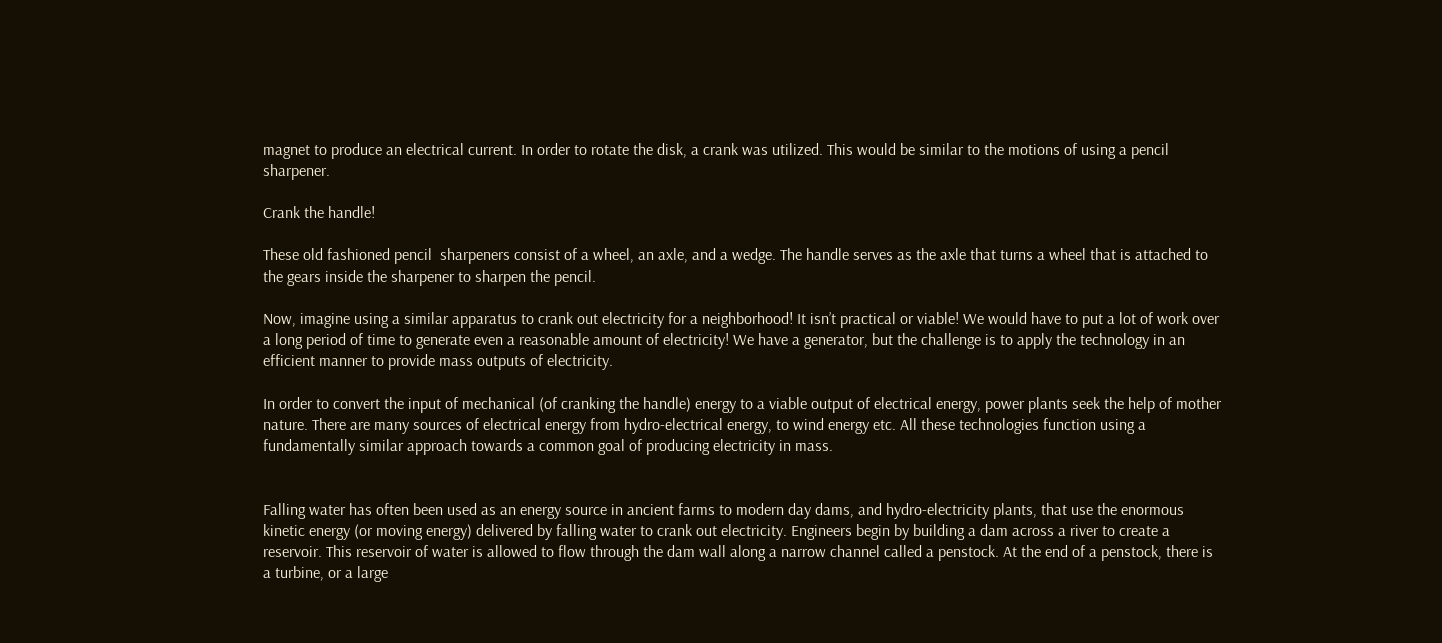magnet to produce an electrical current. In order to rotate the disk, a crank was utilized. This would be similar to the motions of using a pencil sharpener.

Crank the handle!

These old fashioned pencil  sharpeners consist of a wheel, an axle, and a wedge. The handle serves as the axle that turns a wheel that is attached to the gears inside the sharpener to sharpen the pencil.

Now, imagine using a similar apparatus to crank out electricity for a neighborhood! It isn’t practical or viable! We would have to put a lot of work over a long period of time to generate even a reasonable amount of electricity! We have a generator, but the challenge is to apply the technology in an efficient manner to provide mass outputs of electricity.

In order to convert the input of mechanical (of cranking the handle) energy to a viable output of electrical energy, power plants seek the help of mother nature. There are many sources of electrical energy from hydro-electrical energy, to wind energy etc. All these technologies function using a fundamentally similar approach towards a common goal of producing electricity in mass.


Falling water has often been used as an energy source in ancient farms to modern day dams, and hydro-electricity plants, that use the enormous kinetic energy (or moving energy) delivered by falling water to crank out electricity. Engineers begin by building a dam across a river to create a reservoir. This reservoir of water is allowed to flow through the dam wall along a narrow channel called a penstock. At the end of a penstock, there is a turbine, or a large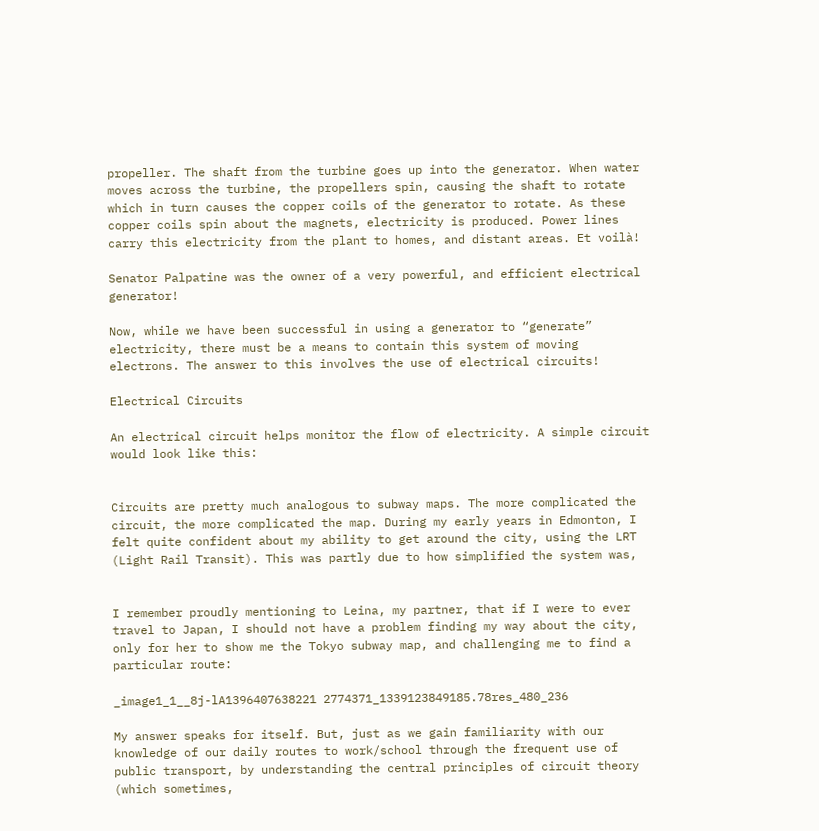propeller. The shaft from the turbine goes up into the generator. When water moves across the turbine, the propellers spin, causing the shaft to rotate which in turn causes the copper coils of the generator to rotate. As these copper coils spin about the magnets, electricity is produced. Power lines carry this electricity from the plant to homes, and distant areas. Et voilà!

Senator Palpatine was the owner of a very powerful, and efficient electrical generator!

Now, while we have been successful in using a generator to “generate” electricity, there must be a means to contain this system of moving electrons. The answer to this involves the use of electrical circuits!

Electrical Circuits

An electrical circuit helps monitor the flow of electricity. A simple circuit would look like this:


Circuits are pretty much analogous to subway maps. The more complicated the circuit, the more complicated the map. During my early years in Edmonton, I felt quite confident about my ability to get around the city, using the LRT (Light Rail Transit). This was partly due to how simplified the system was,


I remember proudly mentioning to Leina, my partner, that if I were to ever travel to Japan, I should not have a problem finding my way about the city, only for her to show me the Tokyo subway map, and challenging me to find a particular route:

_image1_1__8j-lA1396407638221 2774371_1339123849185.78res_480_236

My answer speaks for itself. But, just as we gain familiarity with our knowledge of our daily routes to work/school through the frequent use of public transport, by understanding the central principles of circuit theory (which sometimes,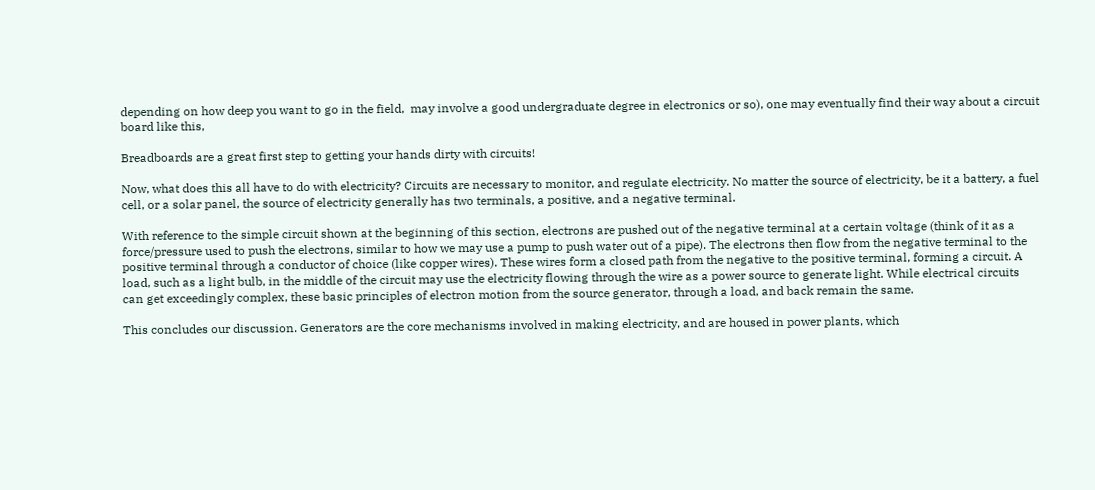depending on how deep you want to go in the field,  may involve a good undergraduate degree in electronics or so), one may eventually find their way about a circuit board like this,

Breadboards are a great first step to getting your hands dirty with circuits!

Now, what does this all have to do with electricity? Circuits are necessary to monitor, and regulate electricity. No matter the source of electricity, be it a battery, a fuel cell, or a solar panel, the source of electricity generally has two terminals, a positive, and a negative terminal.

With reference to the simple circuit shown at the beginning of this section, electrons are pushed out of the negative terminal at a certain voltage (think of it as a force/pressure used to push the electrons, similar to how we may use a pump to push water out of a pipe). The electrons then flow from the negative terminal to the positive terminal through a conductor of choice (like copper wires). These wires form a closed path from the negative to the positive terminal, forming a circuit. A load, such as a light bulb, in the middle of the circuit may use the electricity flowing through the wire as a power source to generate light. While electrical circuits can get exceedingly complex, these basic principles of electron motion from the source generator, through a load, and back remain the same.

This concludes our discussion. Generators are the core mechanisms involved in making electricity, and are housed in power plants, which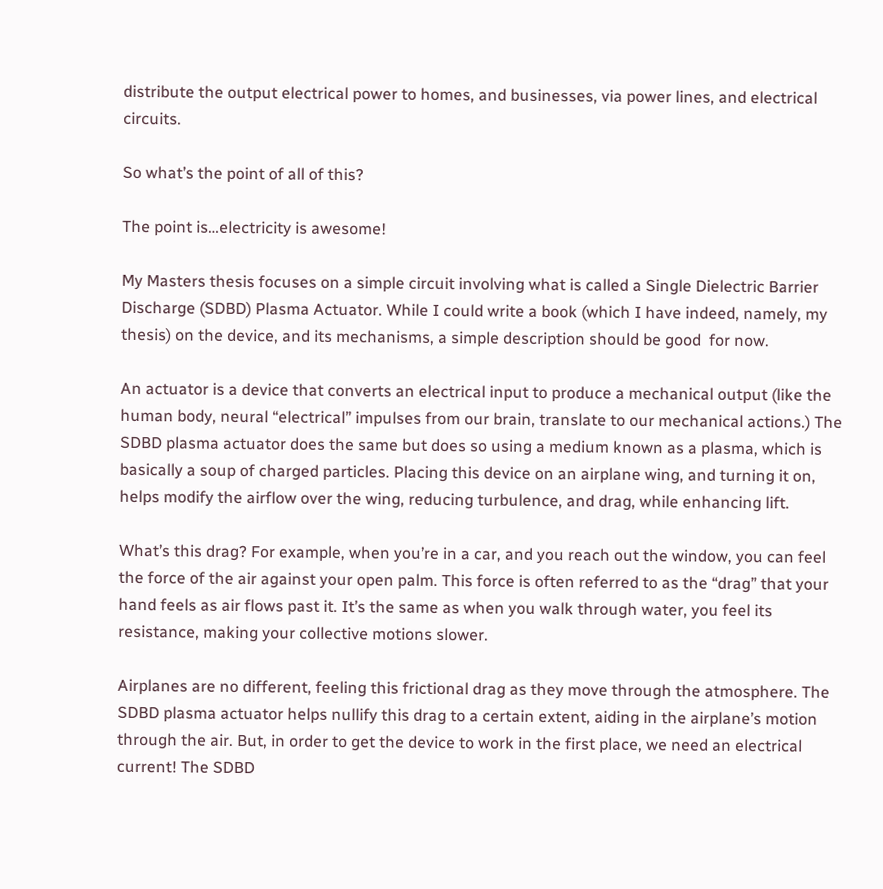distribute the output electrical power to homes, and businesses, via power lines, and electrical circuits.

So what’s the point of all of this?

The point is…electricity is awesome!

My Masters thesis focuses on a simple circuit involving what is called a Single Dielectric Barrier Discharge (SDBD) Plasma Actuator. While I could write a book (which I have indeed, namely, my thesis) on the device, and its mechanisms, a simple description should be good  for now.

An actuator is a device that converts an electrical input to produce a mechanical output (like the human body, neural “electrical” impulses from our brain, translate to our mechanical actions.) The SDBD plasma actuator does the same but does so using a medium known as a plasma, which is basically a soup of charged particles. Placing this device on an airplane wing, and turning it on, helps modify the airflow over the wing, reducing turbulence, and drag, while enhancing lift.

What’s this drag? For example, when you’re in a car, and you reach out the window, you can feel the force of the air against your open palm. This force is often referred to as the “drag” that your hand feels as air flows past it. It’s the same as when you walk through water, you feel its resistance, making your collective motions slower.

Airplanes are no different, feeling this frictional drag as they move through the atmosphere. The SDBD plasma actuator helps nullify this drag to a certain extent, aiding in the airplane’s motion through the air. But, in order to get the device to work in the first place, we need an electrical current! The SDBD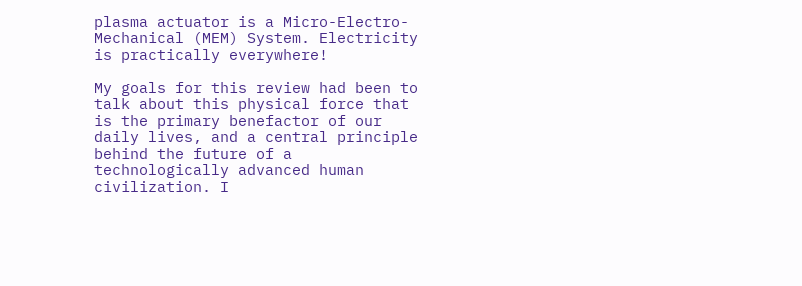plasma actuator is a Micro-Electro-Mechanical (MEM) System. Electricity is practically everywhere!

My goals for this review had been to talk about this physical force that is the primary benefactor of our daily lives, and a central principle behind the future of a technologically advanced human civilization. I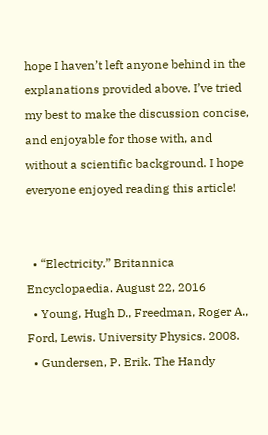hope I haven’t left anyone behind in the explanations provided above. I’ve tried my best to make the discussion concise, and enjoyable for those with, and without a scientific background. I hope everyone enjoyed reading this article!


  • “Electricity.” Britannica Encyclopaedia. August 22, 2016
  • Young, Hugh D., Freedman, Roger A., Ford, Lewis. University Physics. 2008.
  • Gundersen, P. Erik. The Handy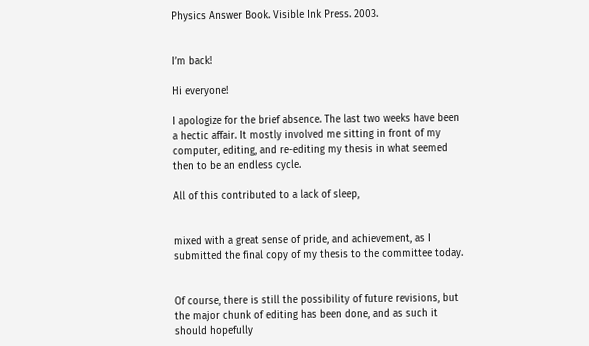Physics Answer Book. Visible Ink Press. 2003.


I’m back!

Hi everyone!

I apologize for the brief absence. The last two weeks have been a hectic affair. It mostly involved me sitting in front of my computer, editing, and re-editing my thesis in what seemed then to be an endless cycle.

All of this contributed to a lack of sleep,


mixed with a great sense of pride, and achievement, as I submitted the final copy of my thesis to the committee today.


Of course, there is still the possibility of future revisions, but the major chunk of editing has been done, and as such it should hopefully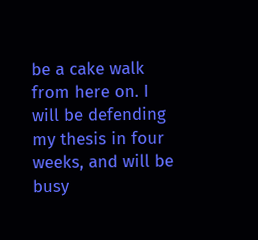be a cake walk from here on. I will be defending my thesis in four weeks, and will be busy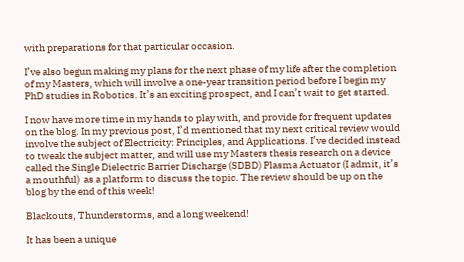with preparations for that particular occasion.

I’ve also begun making my plans for the next phase of my life after the completion of my Masters, which will involve a one-year transition period before I begin my PhD studies in Robotics. It’s an exciting prospect, and I can’t wait to get started.

I now have more time in my hands to play with, and provide for frequent updates on the blog. In my previous post, I’d mentioned that my next critical review would involve the subject of Electricity: Principles, and Applications. I’ve decided instead to tweak the subject matter, and will use my Masters thesis research on a device called the Single Dielectric Barrier Discharge (SDBD) Plasma Actuator (I admit, it’s a mouthful)  as a platform to discuss the topic. The review should be up on the blog by the end of this week!

Blackouts, Thunderstorms, and a long weekend!

It has been a unique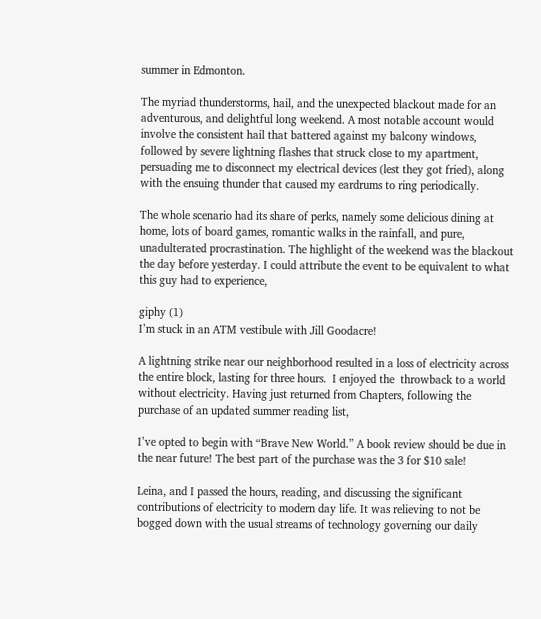summer in Edmonton.

The myriad thunderstorms, hail, and the unexpected blackout made for an adventurous, and delightful long weekend. A most notable account would involve the consistent hail that battered against my balcony windows, followed by severe lightning flashes that struck close to my apartment, persuading me to disconnect my electrical devices (lest they got fried), along with the ensuing thunder that caused my eardrums to ring periodically.

The whole scenario had its share of perks, namely some delicious dining at home, lots of board games, romantic walks in the rainfall, and pure, unadulterated procrastination. The highlight of the weekend was the blackout the day before yesterday. I could attribute the event to be equivalent to what this guy had to experience,

giphy (1)
I’m stuck in an ATM vestibule with Jill Goodacre!

A lightning strike near our neighborhood resulted in a loss of electricity across the entire block, lasting for three hours.  I enjoyed the  throwback to a world without electricity. Having just returned from Chapters, following the purchase of an updated summer reading list,

I’ve opted to begin with “Brave New World.” A book review should be due in the near future! The best part of the purchase was the 3 for $10 sale!

Leina, and I passed the hours, reading, and discussing the significant contributions of electricity to modern day life. It was relieving to not be bogged down with the usual streams of technology governing our daily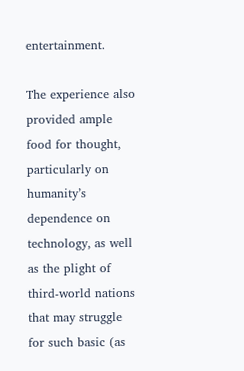entertainment.

The experience also provided ample food for thought, particularly on humanity’s dependence on technology, as well as the plight of third-world nations that may struggle for such basic (as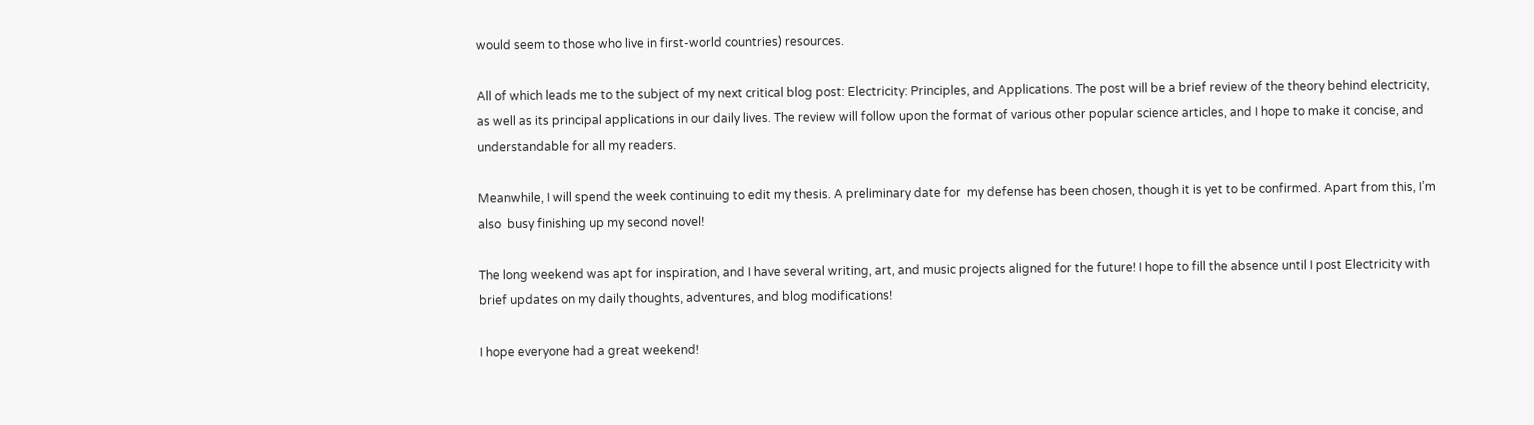would seem to those who live in first-world countries) resources.

All of which leads me to the subject of my next critical blog post: Electricity: Principles, and Applications. The post will be a brief review of the theory behind electricity, as well as its principal applications in our daily lives. The review will follow upon the format of various other popular science articles, and I hope to make it concise, and understandable for all my readers.

Meanwhile, I will spend the week continuing to edit my thesis. A preliminary date for  my defense has been chosen, though it is yet to be confirmed. Apart from this, I’m also  busy finishing up my second novel!

The long weekend was apt for inspiration, and I have several writing, art, and music projects aligned for the future! I hope to fill the absence until I post Electricity with brief updates on my daily thoughts, adventures, and blog modifications!

I hope everyone had a great weekend!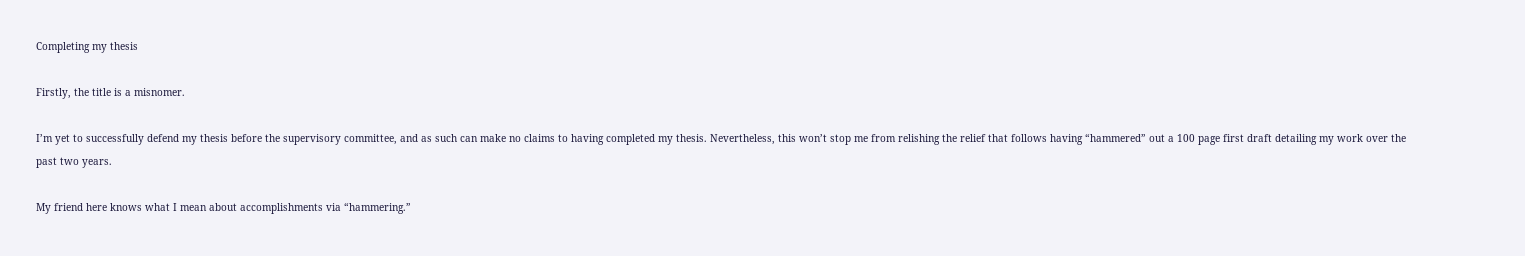Completing my thesis

Firstly, the title is a misnomer.

I’m yet to successfully defend my thesis before the supervisory committee, and as such can make no claims to having completed my thesis. Nevertheless, this won’t stop me from relishing the relief that follows having “hammered” out a 100 page first draft detailing my work over the past two years.

My friend here knows what I mean about accomplishments via “hammering.”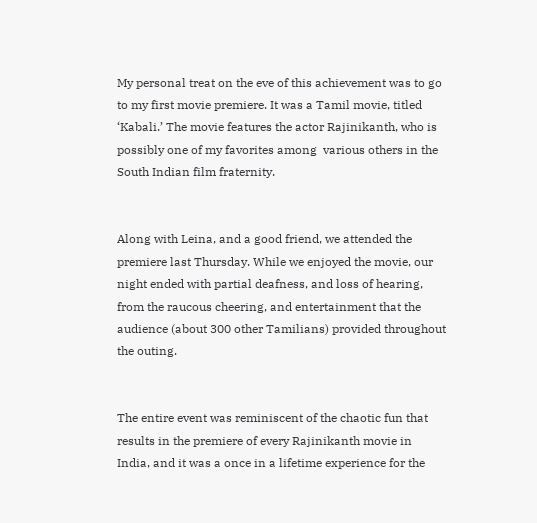My personal treat on the eve of this achievement was to go to my first movie premiere. It was a Tamil movie, titled ‘Kabali.’ The movie features the actor Rajinikanth, who is possibly one of my favorites among  various others in the South Indian film fraternity.


Along with Leina, and a good friend, we attended the premiere last Thursday. While we enjoyed the movie, our night ended with partial deafness, and loss of hearing, from the raucous cheering, and entertainment that the audience (about 300 other Tamilians) provided throughout the outing.


The entire event was reminiscent of the chaotic fun that results in the premiere of every Rajinikanth movie in India, and it was a once in a lifetime experience for the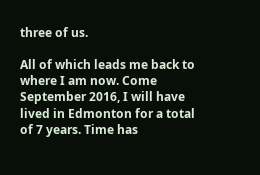three of us.

All of which leads me back to where I am now. Come September 2016, I will have lived in Edmonton for a total of 7 years. Time has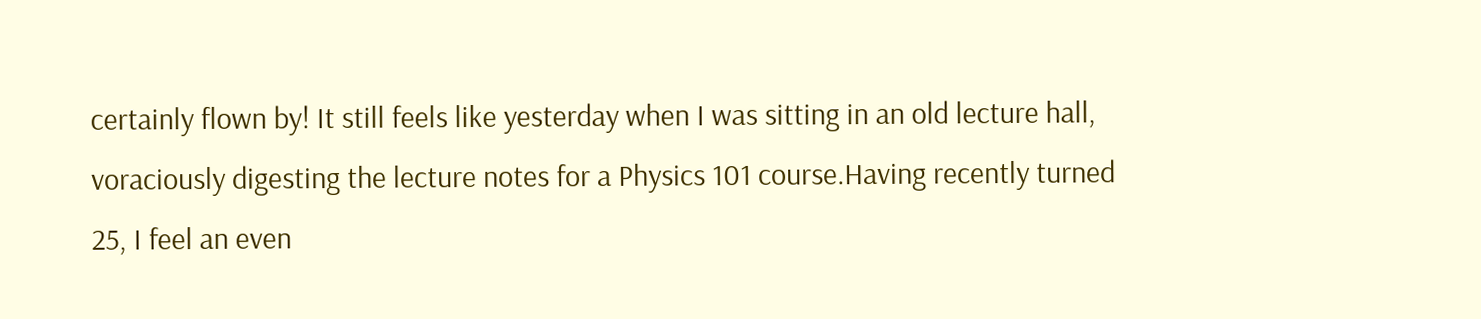certainly flown by! It still feels like yesterday when I was sitting in an old lecture hall, voraciously digesting the lecture notes for a Physics 101 course.Having recently turned 25, I feel an even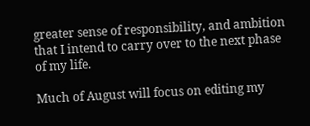greater sense of responsibility, and ambition that I intend to carry over to the next phase of my life.

Much of August will focus on editing my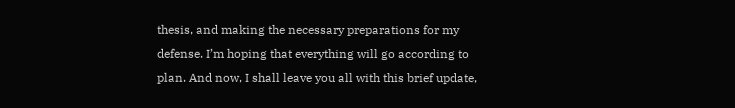thesis, and making the necessary preparations for my defense. I’m hoping that everything will go according to plan. And now, I shall leave you all with this brief update,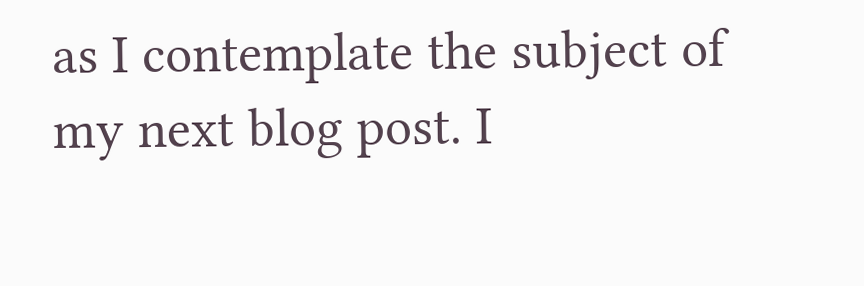as I contemplate the subject of my next blog post. I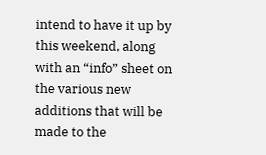intend to have it up by this weekend, along with an “info” sheet on the various new additions that will be made to the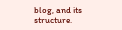blog, and its structure.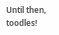Until then, toodles!